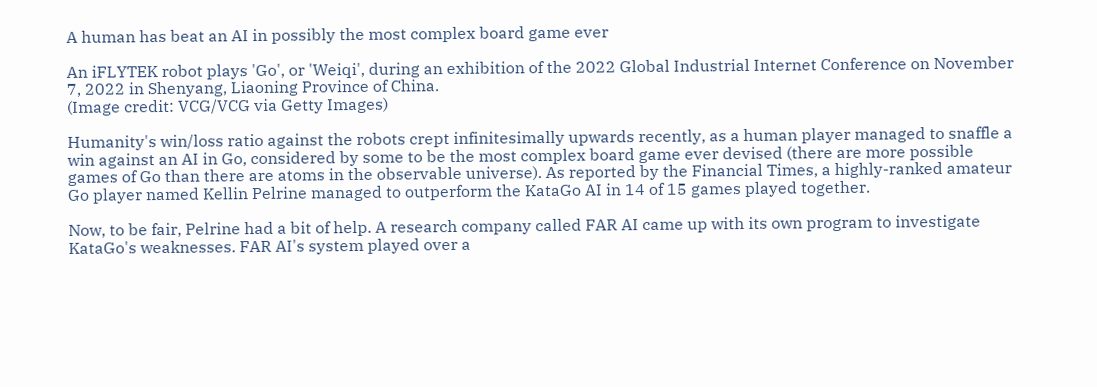A human has beat an AI in possibly the most complex board game ever

An iFLYTEK robot plays 'Go', or 'Weiqi', during an exhibition of the 2022 Global Industrial Internet Conference on November 7, 2022 in Shenyang, Liaoning Province of China.
(Image credit: VCG/VCG via Getty Images)

Humanity's win/loss ratio against the robots crept infinitesimally upwards recently, as a human player managed to snaffle a win against an AI in Go, considered by some to be the most complex board game ever devised (there are more possible games of Go than there are atoms in the observable universe). As reported by the Financial Times, a highly-ranked amateur Go player named Kellin Pelrine managed to outperform the KataGo AI in 14 of 15 games played together.

Now, to be fair, Pelrine had a bit of help. A research company called FAR AI came up with its own program to investigate KataGo's weaknesses. FAR AI's system played over a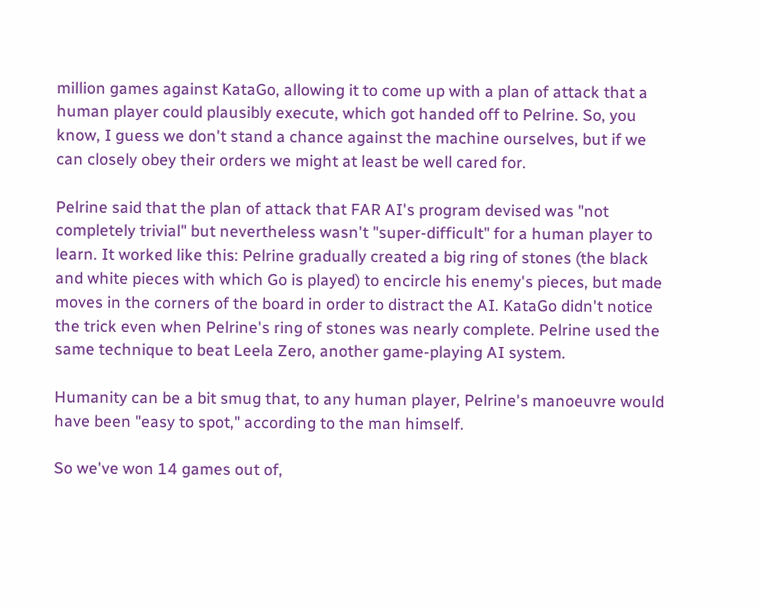million games against KataGo, allowing it to come up with a plan of attack that a human player could plausibly execute, which got handed off to Pelrine. So, you know, I guess we don't stand a chance against the machine ourselves, but if we can closely obey their orders we might at least be well cared for.

Pelrine said that the plan of attack that FAR AI's program devised was "not completely trivial" but nevertheless wasn't "super-difficult" for a human player to learn. It worked like this: Pelrine gradually created a big ring of stones (the black and white pieces with which Go is played) to encircle his enemy's pieces, but made moves in the corners of the board in order to distract the AI. KataGo didn't notice the trick even when Pelrine's ring of stones was nearly complete. Pelrine used the same technique to beat Leela Zero, another game-playing AI system.

Humanity can be a bit smug that, to any human player, Pelrine's manoeuvre would have been "easy to spot," according to the man himself.

So we've won 14 games out of,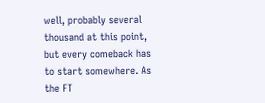well, probably several thousand at this point, but every comeback has to start somewhere. As the FT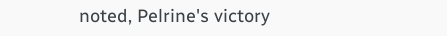noted, Pelrine's victory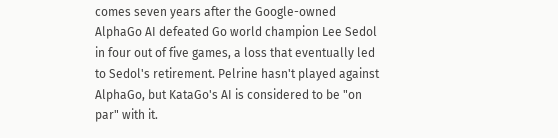comes seven years after the Google-owned AlphaGo AI defeated Go world champion Lee Sedol in four out of five games, a loss that eventually led to Sedol's retirement. Pelrine hasn't played against AlphaGo, but KataGo's AI is considered to be "on par" with it.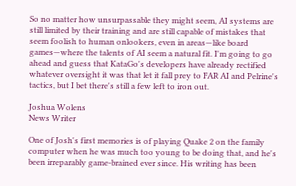So no matter how unsurpassable they might seem, AI systems are still limited by their training and are still capable of mistakes that seem foolish to human onlookers, even in areas—like board games—where the talents of AI seem a natural fit. I'm going to go ahead and guess that KataGo's developers have already rectified whatever oversight it was that let it fall prey to FAR AI and Pelrine's tactics, but I bet there's still a few left to iron out.

Joshua Wolens
News Writer

One of Josh's first memories is of playing Quake 2 on the family computer when he was much too young to be doing that, and he's been irreparably game-brained ever since. His writing has been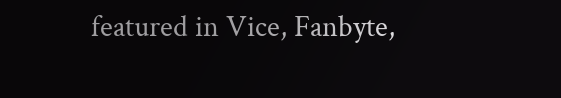featured in Vice, Fanbyte,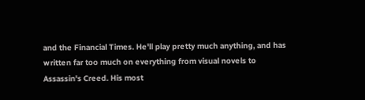and the Financial Times. He'll play pretty much anything, and has written far too much on everything from visual novels to Assassin's Creed. His most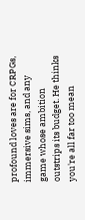profound loves are for CRPGs, immersive sims, and any game whose ambition outstrips its budget. He thinks you're all far too mean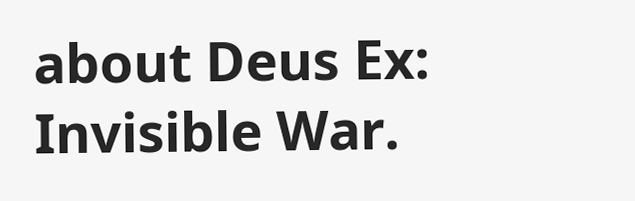about Deus Ex: Invisible War.